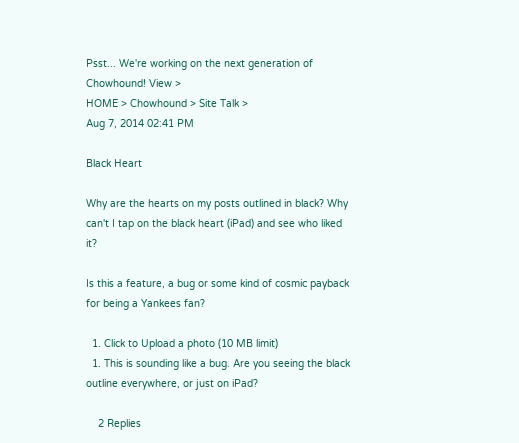Psst... We're working on the next generation of Chowhound! View >
HOME > Chowhound > Site Talk >
Aug 7, 2014 02:41 PM

Black Heart

Why are the hearts on my posts outlined in black? Why can't I tap on the black heart (iPad) and see who liked it?

Is this a feature, a bug or some kind of cosmic payback for being a Yankees fan?

  1. Click to Upload a photo (10 MB limit)
  1. This is sounding like a bug. Are you seeing the black outline everywhere, or just on iPad?

    2 Replies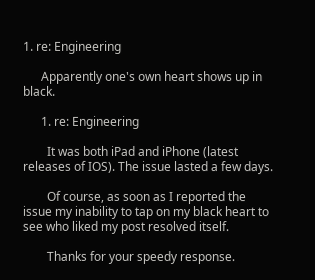1. re: Engineering

      Apparently one's own heart shows up in black.

      1. re: Engineering

        It was both iPad and iPhone (latest releases of IOS). The issue lasted a few days.

        Of course, as soon as I reported the issue my inability to tap on my black heart to see who liked my post resolved itself.

        Thanks for your speedy response.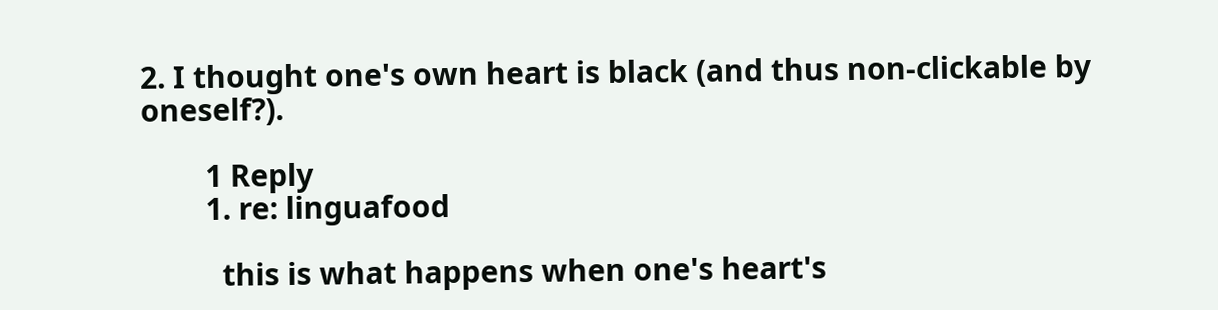2. I thought one's own heart is black (and thus non-clickable by oneself?).

        1 Reply
        1. re: linguafood

          this is what happens when one's heart's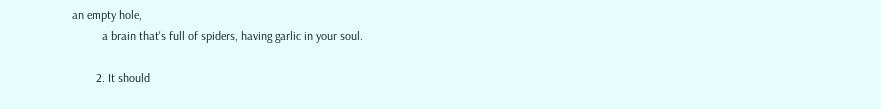an empty hole,
          a brain that's full of spiders, having garlic in your soul.

        2. It should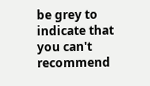be grey to indicate that you can't recommend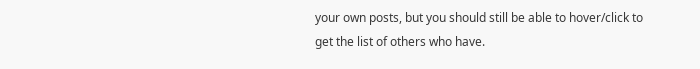your own posts, but you should still be able to hover/click to get the list of others who have.